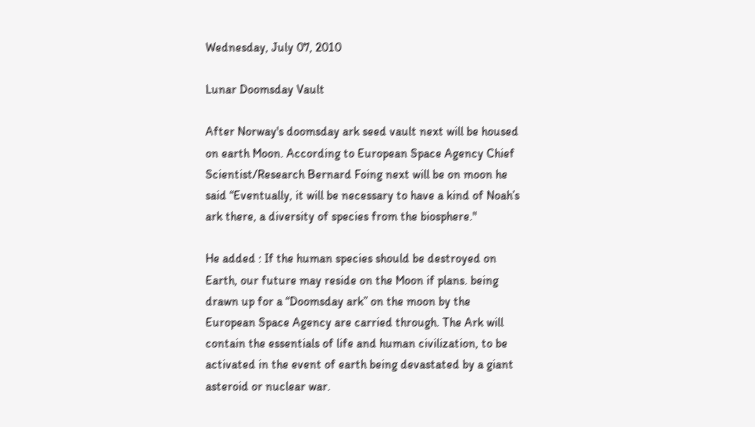Wednesday, July 07, 2010

Lunar Doomsday Vault

After Norway's doomsday ark seed vault next will be housed on earth Moon. According to European Space Agency Chief Scientist/Research Bernard Foing next will be on moon he said “Eventually, it will be necessary to have a kind of Noah’s ark there, a diversity of species from the biosphere."

He added : If the human species should be destroyed on Earth, our future may reside on the Moon if plans. being drawn up for a “Doomsday ark” on the moon by the European Space Agency are carried through. The Ark will contain the essentials of life and human civilization, to be activated in the event of earth being devastated by a giant asteroid or nuclear war.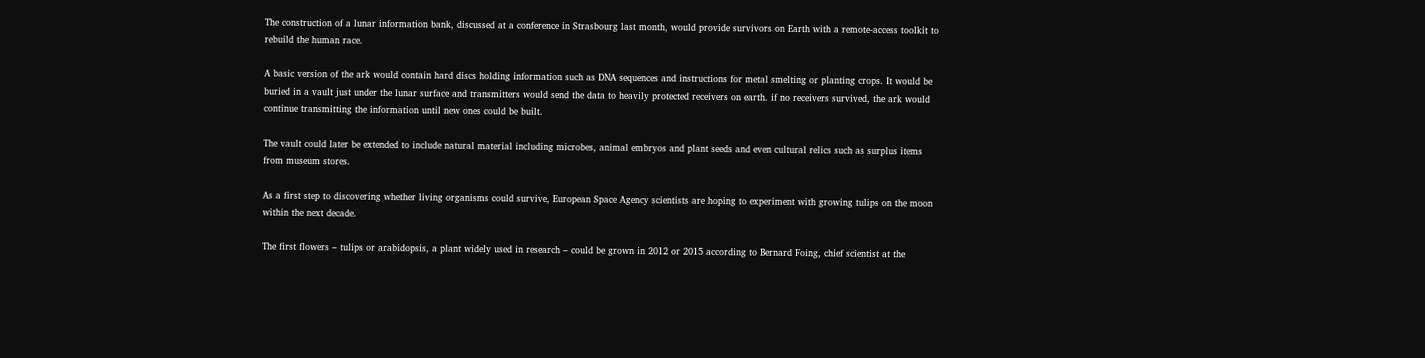The construction of a lunar information bank, discussed at a conference in Strasbourg last month, would provide survivors on Earth with a remote-access toolkit to rebuild the human race.

A basic version of the ark would contain hard discs holding information such as DNA sequences and instructions for metal smelting or planting crops. It would be buried in a vault just under the lunar surface and transmitters would send the data to heavily protected receivers on earth. if no receivers survived, the ark would continue transmitting the information until new ones could be built.

The vault could later be extended to include natural material including microbes, animal embryos and plant seeds and even cultural relics such as surplus items from museum stores.

As a first step to discovering whether living organisms could survive, European Space Agency scientists are hoping to experiment with growing tulips on the moon within the next decade.

The first flowers – tulips or arabidopsis, a plant widely used in research – could be grown in 2012 or 2015 according to Bernard Foing, chief scientist at the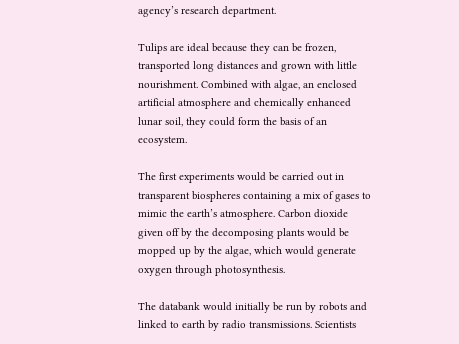agency’s research department.

Tulips are ideal because they can be frozen, transported long distances and grown with little nourishment. Combined with algae, an enclosed artificial atmosphere and chemically enhanced lunar soil, they could form the basis of an ecosystem.

The first experiments would be carried out in transparent biospheres containing a mix of gases to mimic the earth’s atmosphere. Carbon dioxide given off by the decomposing plants would be mopped up by the algae, which would generate oxygen through photosynthesis.

The databank would initially be run by robots and linked to earth by radio transmissions. Scientists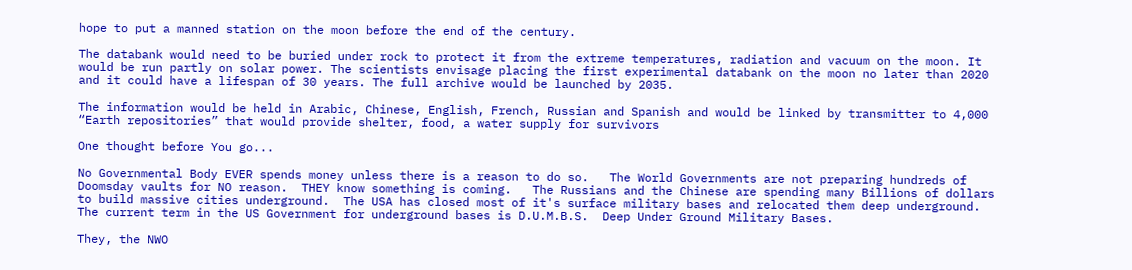hope to put a manned station on the moon before the end of the century.

The databank would need to be buried under rock to protect it from the extreme temperatures, radiation and vacuum on the moon. It would be run partly on solar power. The scientists envisage placing the first experimental databank on the moon no later than 2020 and it could have a lifespan of 30 years. The full archive would be launched by 2035.

The information would be held in Arabic, Chinese, English, French, Russian and Spanish and would be linked by transmitter to 4,000 “Earth repositories” that would provide shelter, food, a water supply for survivors

One thought before You go...

No Governmental Body EVER spends money unless there is a reason to do so.   The World Governments are not preparing hundreds of Doomsday vaults for NO reason.  THEY know something is coming.   The Russians and the Chinese are spending many Billions of dollars to build massive cities underground.  The USA has closed most of it's surface military bases and relocated them deep underground.  The current term in the US Government for underground bases is D.U.M.B.S.  Deep Under Ground Military Bases.

They, the NWO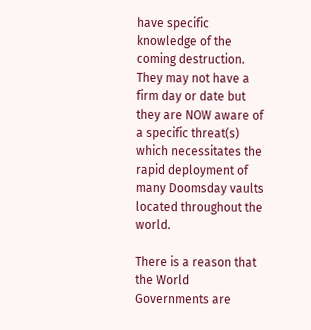have specific knowledge of the coming destruction.  They may not have a firm day or date but they are NOW aware of a specific threat(s) which necessitates the rapid deployment of many Doomsday vaults located throughout the world.

There is a reason that the World Governments are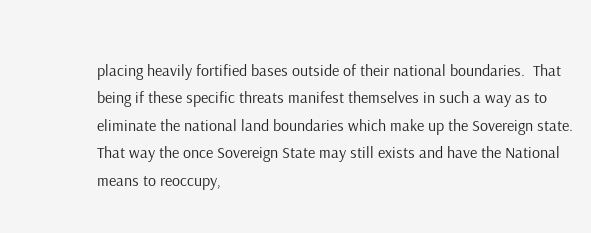placing heavily fortified bases outside of their national boundaries.  That being if these specific threats manifest themselves in such a way as to eliminate the national land boundaries which make up the Sovereign state.  That way the once Sovereign State may still exists and have the National means to reoccupy,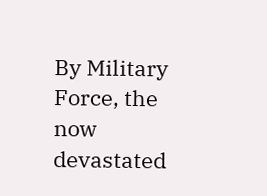By Military Force, the now devastated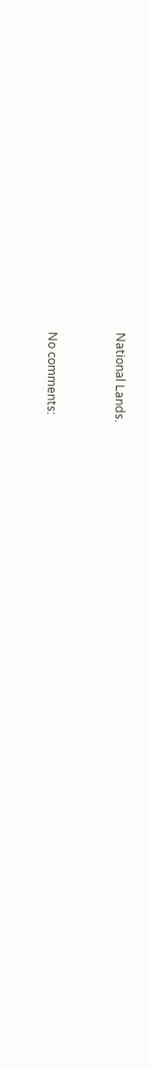National Lands.


No comments: